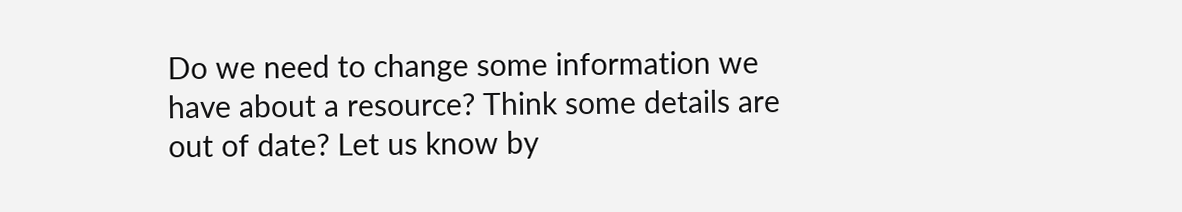Do we need to change some information we have about a resource? Think some details are out of date? Let us know by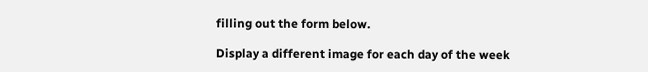filling out the form below.

Display a different image for each day of the week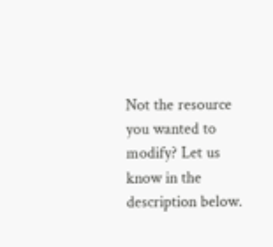Not the resource you wanted to modify? Let us know in the description below.